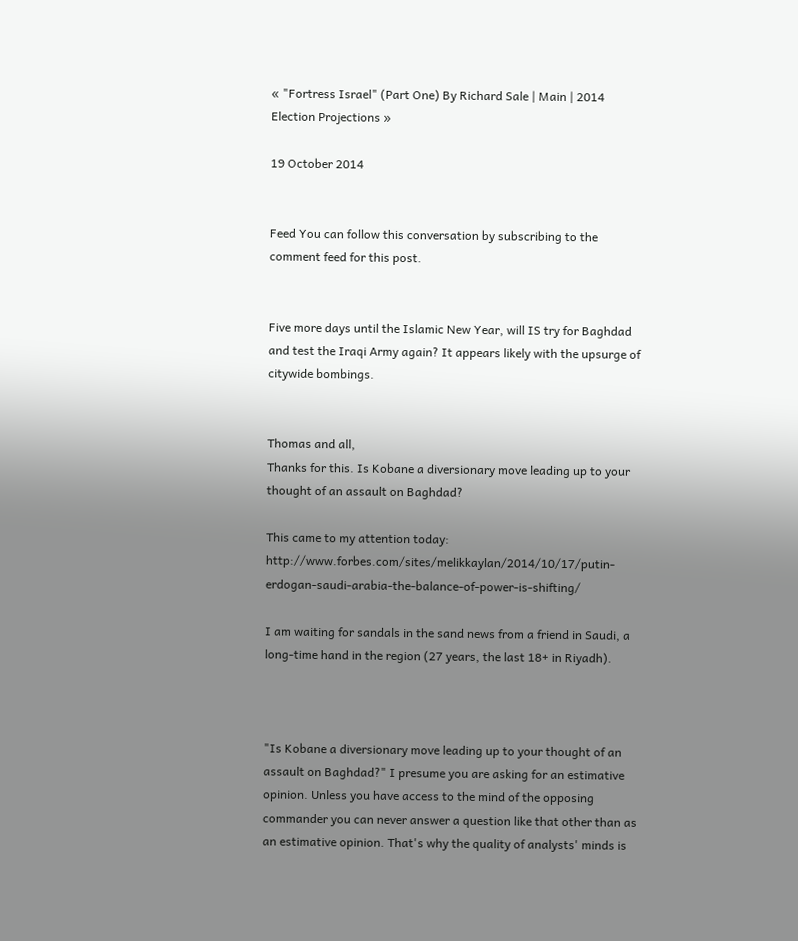« "Fortress Israel" (Part One) By Richard Sale | Main | 2014 Election Projections »

19 October 2014


Feed You can follow this conversation by subscribing to the comment feed for this post.


Five more days until the Islamic New Year, will IS try for Baghdad and test the Iraqi Army again? It appears likely with the upsurge of citywide bombings.


Thomas and all,
Thanks for this. Is Kobane a diversionary move leading up to your thought of an assault on Baghdad?

This came to my attention today: http://www.forbes.com/sites/melikkaylan/2014/10/17/putin-erdogan-saudi-arabia-the-balance-of-power-is-shifting/

I am waiting for sandals in the sand news from a friend in Saudi, a long-time hand in the region (27 years, the last 18+ in Riyadh).



"Is Kobane a diversionary move leading up to your thought of an assault on Baghdad?" I presume you are asking for an estimative opinion. Unless you have access to the mind of the opposing commander you can never answer a question like that other than as an estimative opinion. That's why the quality of analysts' minds is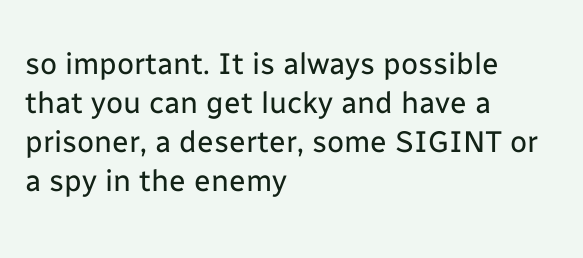so important. It is always possible that you can get lucky and have a prisoner, a deserter, some SIGINT or a spy in the enemy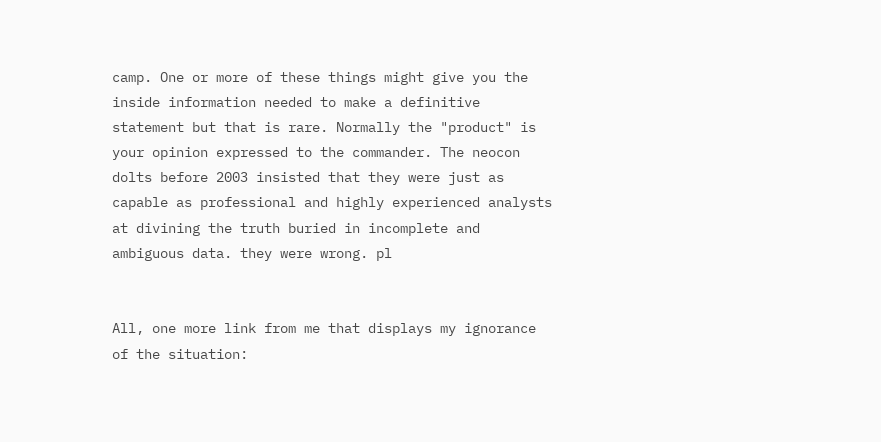camp. One or more of these things might give you the inside information needed to make a definitive statement but that is rare. Normally the "product" is your opinion expressed to the commander. The neocon dolts before 2003 insisted that they were just as capable as professional and highly experienced analysts at divining the truth buried in incomplete and ambiguous data. they were wrong. pl


All, one more link from me that displays my ignorance of the situation: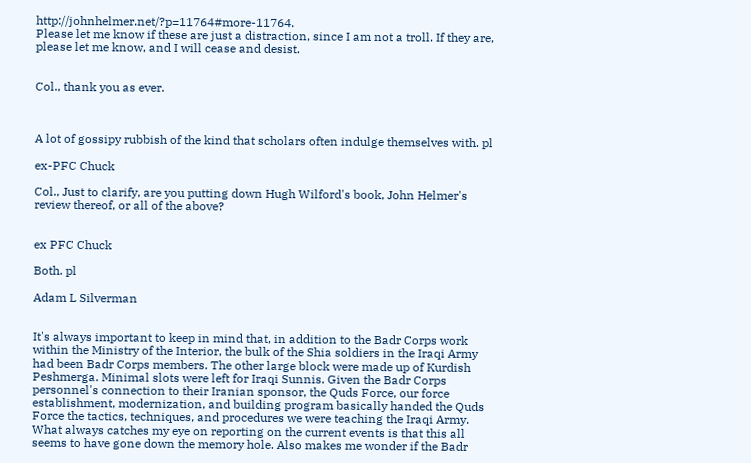http://johnhelmer.net/?p=11764#more-11764.
Please let me know if these are just a distraction, since I am not a troll. If they are, please let me know, and I will cease and desist.


Col., thank you as ever.



A lot of gossipy rubbish of the kind that scholars often indulge themselves with. pl

ex-PFC Chuck

Col., Just to clarify, are you putting down Hugh Wilford's book, John Helmer's review thereof, or all of the above?


ex PFC Chuck

Both. pl

Adam L Silverman


It's always important to keep in mind that, in addition to the Badr Corps work within the Ministry of the Interior, the bulk of the Shia soldiers in the Iraqi Army had been Badr Corps members. The other large block were made up of Kurdish Peshmerga. Minimal slots were left for Iraqi Sunnis. Given the Badr Corps personnel's connection to their Iranian sponsor, the Quds Force, our force establishment, modernization, and building program basically handed the Quds Force the tactics, techniques, and procedures we were teaching the Iraqi Army. What always catches my eye on reporting on the current events is that this all seems to have gone down the memory hole. Also makes me wonder if the Badr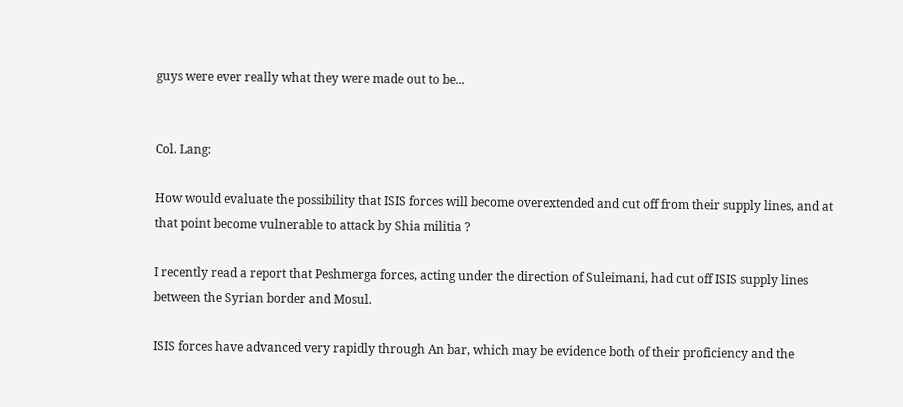guys were ever really what they were made out to be...


Col. Lang:

How would evaluate the possibility that ISIS forces will become overextended and cut off from their supply lines, and at that point become vulnerable to attack by Shia militia ?

I recently read a report that Peshmerga forces, acting under the direction of Suleimani, had cut off ISIS supply lines between the Syrian border and Mosul.

ISIS forces have advanced very rapidly through An bar, which may be evidence both of their proficiency and the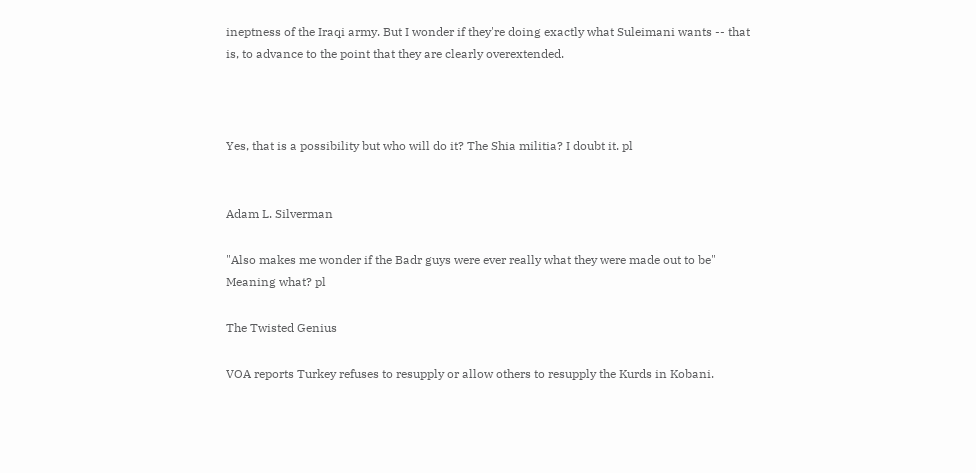ineptness of the Iraqi army. But I wonder if they're doing exactly what Suleimani wants -- that is, to advance to the point that they are clearly overextended.



Yes, that is a possibility but who will do it? The Shia militia? I doubt it. pl


Adam L. Silverman

"Also makes me wonder if the Badr guys were ever really what they were made out to be" Meaning what? pl

The Twisted Genius

VOA reports Turkey refuses to resupply or allow others to resupply the Kurds in Kobani.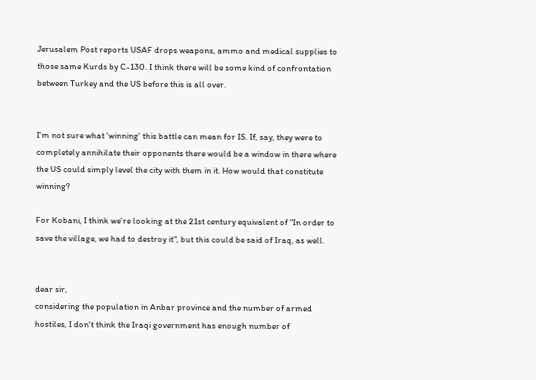Jerusalem Post reports USAF drops weapons, ammo and medical supplies to those same Kurds by C-130. I think there will be some kind of confrontation between Turkey and the US before this is all over.


I'm not sure what 'winning' this battle can mean for IS. If, say, they were to completely annihilate their opponents there would be a window in there where the US could simply level the city with them in it. How would that constitute winning?

For Kobani, I think we're looking at the 21st century equivalent of "In order to save the village, we had to destroy it", but this could be said of Iraq, as well.


dear sir,
considering the population in Anbar province and the number of armed hostiles, I don't think the Iraqi government has enough number of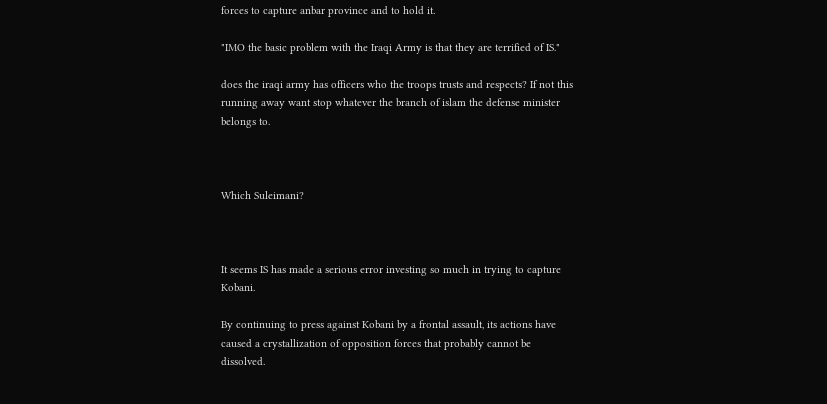forces to capture anbar province and to hold it.

"IMO the basic problem with the Iraqi Army is that they are terrified of IS."

does the iraqi army has officers who the troops trusts and respects? If not this running away want stop whatever the branch of islam the defense minister belongs to.



Which Suleimani?



It seems IS has made a serious error investing so much in trying to capture Kobani.

By continuing to press against Kobani by a frontal assault, its actions have caused a crystallization of opposition forces that probably cannot be dissolved.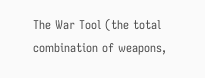The War Tool (the total combination of weapons,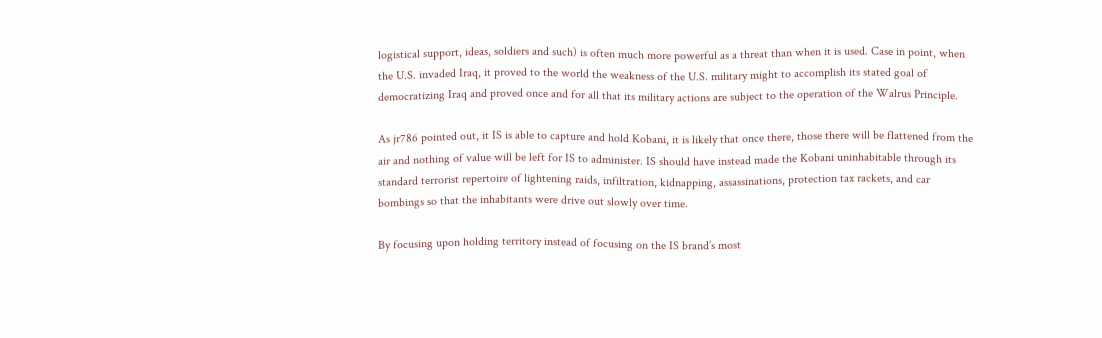logistical support, ideas, soldiers and such) is often much more powerful as a threat than when it is used. Case in point, when the U.S. invaded Iraq, it proved to the world the weakness of the U.S. military might to accomplish its stated goal of democratizing Iraq and proved once and for all that its military actions are subject to the operation of the Walrus Principle.

As jr786 pointed out, it IS is able to capture and hold Kobani, it is likely that once there, those there will be flattened from the air and nothing of value will be left for IS to administer. IS should have instead made the Kobani uninhabitable through its standard terrorist repertoire of lightening raids, infiltration, kidnapping, assassinations, protection tax rackets, and car bombings so that the inhabitants were drive out slowly over time.

By focusing upon holding territory instead of focusing on the IS brand’s most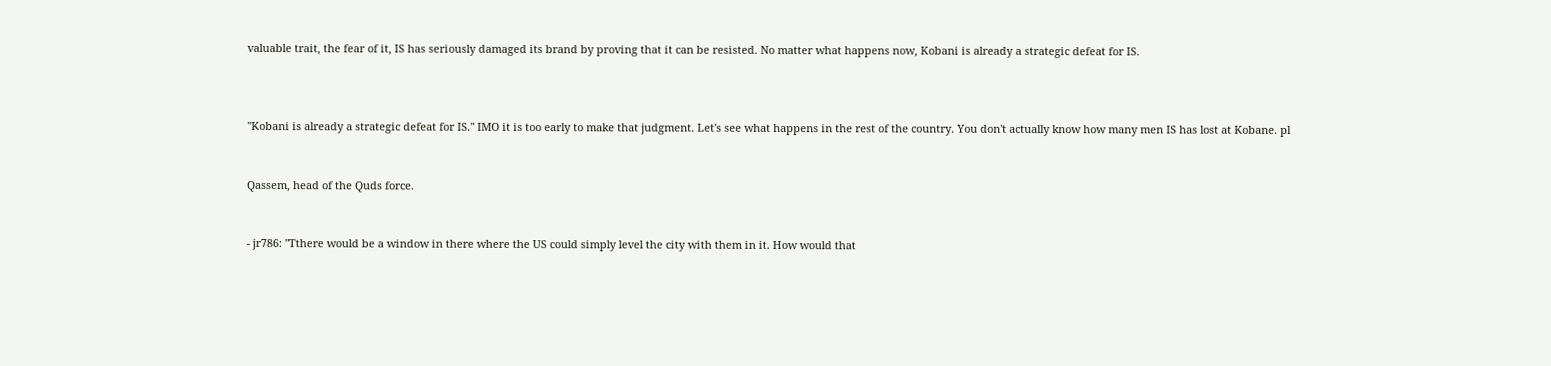valuable trait, the fear of it, IS has seriously damaged its brand by proving that it can be resisted. No matter what happens now, Kobani is already a strategic defeat for IS.



"Kobani is already a strategic defeat for IS." IMO it is too early to make that judgment. Let's see what happens in the rest of the country. You don't actually know how many men IS has lost at Kobane. pl


Qassem, head of the Quds force.


- jr786: "Tthere would be a window in there where the US could simply level the city with them in it. How would that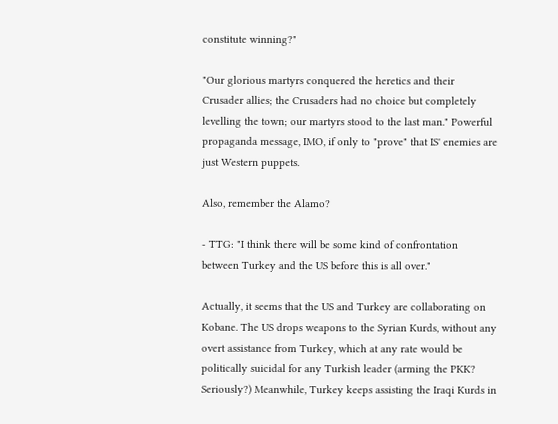constitute winning?"

"Our glorious martyrs conquered the heretics and their Crusader allies; the Crusaders had no choice but completely levelling the town; our martyrs stood to the last man." Powerful propaganda message, IMO, if only to "prove" that IS' enemies are just Western puppets.

Also, remember the Alamo?

- TTG: "I think there will be some kind of confrontation between Turkey and the US before this is all over."

Actually, it seems that the US and Turkey are collaborating on Kobane. The US drops weapons to the Syrian Kurds, without any overt assistance from Turkey, which at any rate would be politically suicidal for any Turkish leader (arming the PKK? Seriously?) Meanwhile, Turkey keeps assisting the Iraqi Kurds in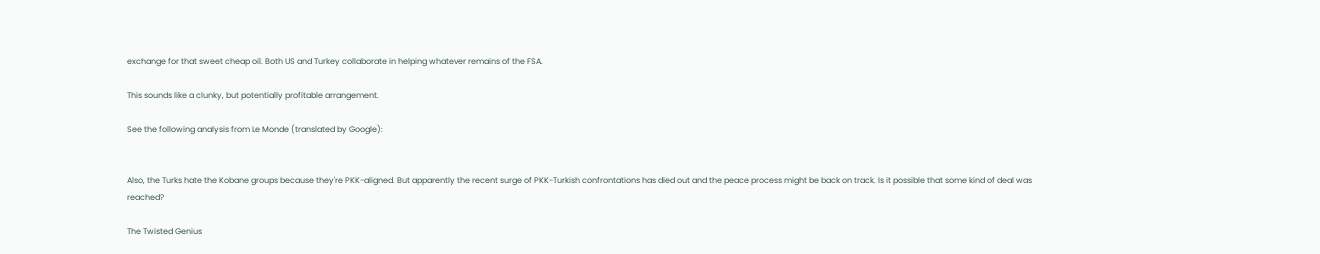exchange for that sweet cheap oil. Both US and Turkey collaborate in helping whatever remains of the FSA.

This sounds like a clunky, but potentially profitable arrangement.

See the following analysis from Le Monde (translated by Google):


Also, the Turks hate the Kobane groups because they're PKK-aligned. But apparently the recent surge of PKK-Turkish confrontations has died out and the peace process might be back on track. Is it possible that some kind of deal was reached?

The Twisted Genius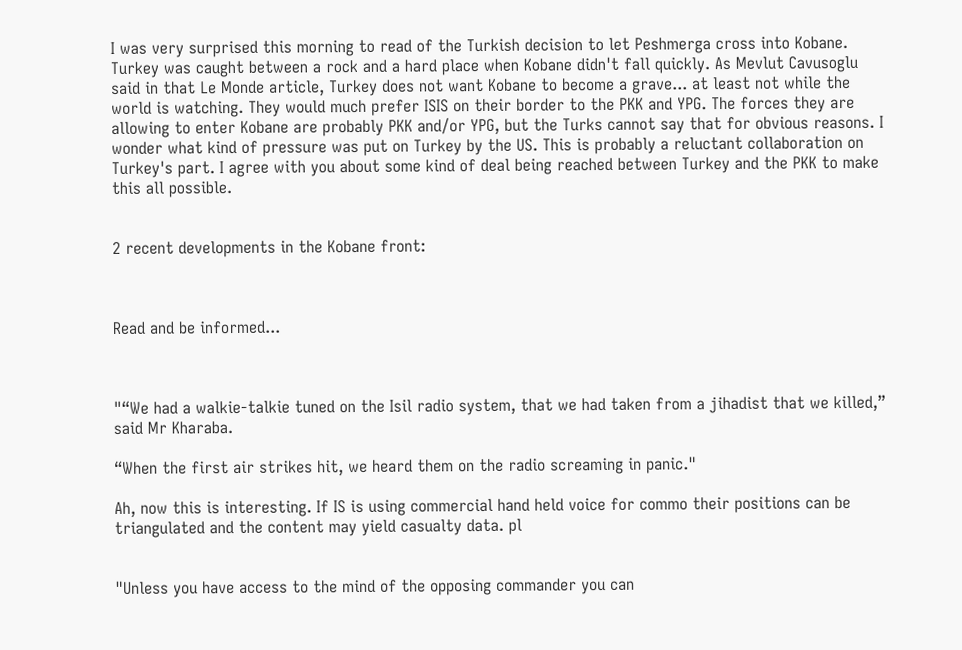I was very surprised this morning to read of the Turkish decision to let Peshmerga cross into Kobane. Turkey was caught between a rock and a hard place when Kobane didn't fall quickly. As Mevlut Cavusoglu said in that Le Monde article, Turkey does not want Kobane to become a grave... at least not while the world is watching. They would much prefer ISIS on their border to the PKK and YPG. The forces they are allowing to enter Kobane are probably PKK and/or YPG, but the Turks cannot say that for obvious reasons. I wonder what kind of pressure was put on Turkey by the US. This is probably a reluctant collaboration on Turkey's part. I agree with you about some kind of deal being reached between Turkey and the PKK to make this all possible.


2 recent developments in the Kobane front:



Read and be informed...



"“We had a walkie-talkie tuned on the Isil radio system, that we had taken from a jihadist that we killed,” said Mr Kharaba.

“When the first air strikes hit, we heard them on the radio screaming in panic."

Ah, now this is interesting. If IS is using commercial hand held voice for commo their positions can be triangulated and the content may yield casualty data. pl


"Unless you have access to the mind of the opposing commander you can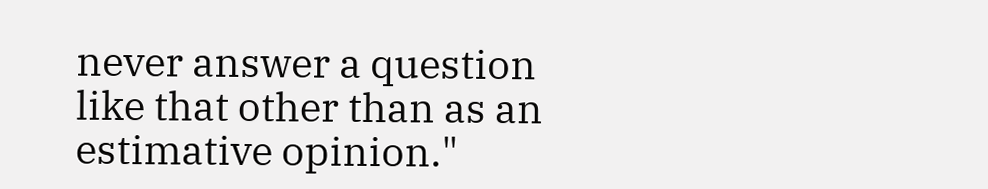never answer a question like that other than as an estimative opinion."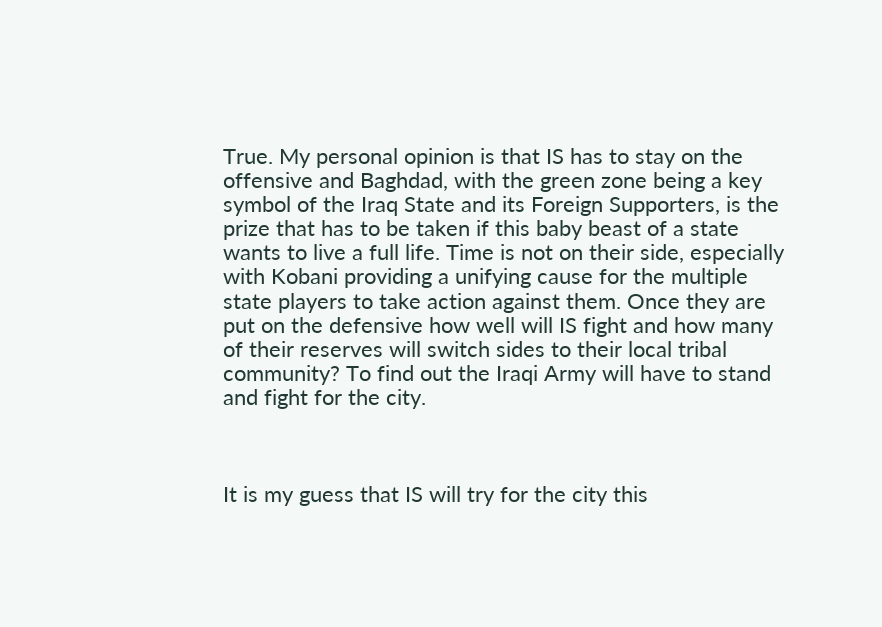True. My personal opinion is that IS has to stay on the offensive and Baghdad, with the green zone being a key symbol of the Iraq State and its Foreign Supporters, is the prize that has to be taken if this baby beast of a state wants to live a full life. Time is not on their side, especially with Kobani providing a unifying cause for the multiple state players to take action against them. Once they are put on the defensive how well will IS fight and how many of their reserves will switch sides to their local tribal community? To find out the Iraqi Army will have to stand and fight for the city.



It is my guess that IS will try for the city this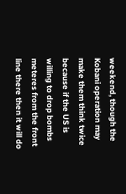weekend, though the Kobani operation may make them think twice because if the US is willing to drop bombs meteres from the front line there then it will do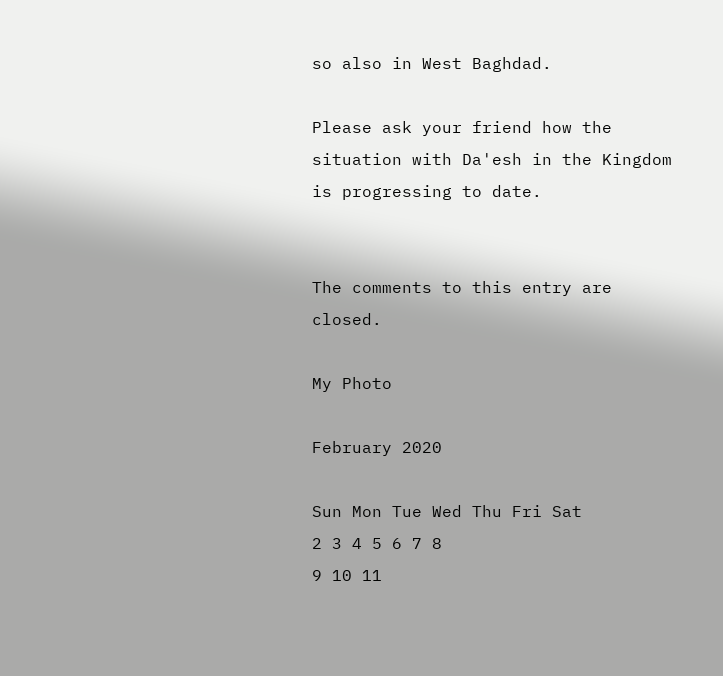so also in West Baghdad.

Please ask your friend how the situation with Da'esh in the Kingdom is progressing to date.


The comments to this entry are closed.

My Photo

February 2020

Sun Mon Tue Wed Thu Fri Sat
2 3 4 5 6 7 8
9 10 11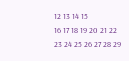12 13 14 15
16 17 18 19 20 21 22
23 24 25 26 27 28 29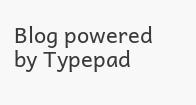Blog powered by Typepad